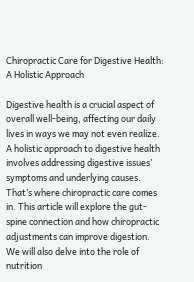Chiropractic Care for Digestive Health: A Holistic Approach

Digestive health is a crucial aspect of overall well-being, affecting our daily lives in ways we may not even realize. A holistic approach to digestive health involves addressing digestive issues’ symptoms and underlying causes. That’s where chiropractic care comes in. This article will explore the gut-spine connection and how chiropractic adjustments can improve digestion. We will also delve into the role of nutrition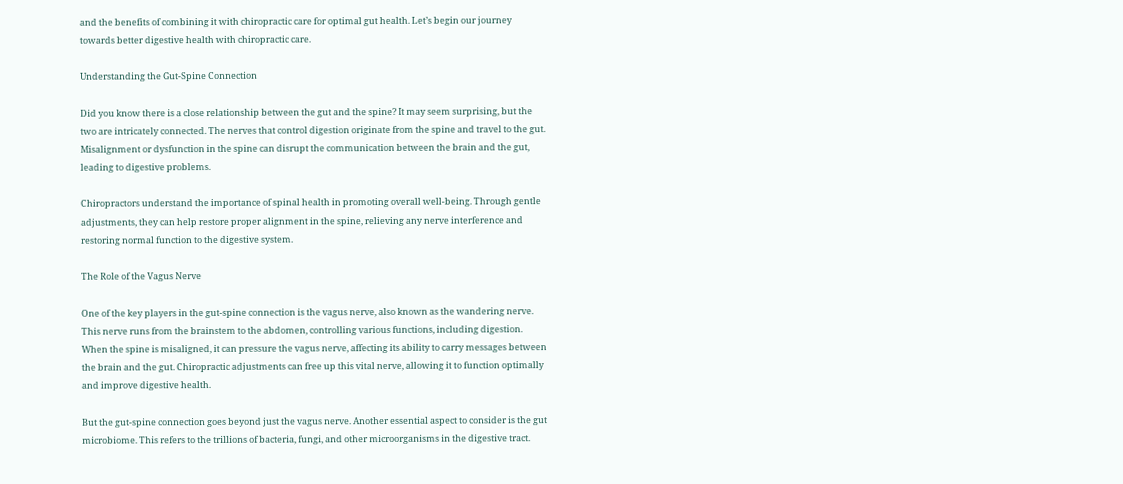and the benefits of combining it with chiropractic care for optimal gut health. Let’s begin our journey towards better digestive health with chiropractic care.

Understanding the Gut-Spine Connection

Did you know there is a close relationship between the gut and the spine? It may seem surprising, but the two are intricately connected. The nerves that control digestion originate from the spine and travel to the gut. Misalignment or dysfunction in the spine can disrupt the communication between the brain and the gut, leading to digestive problems.

Chiropractors understand the importance of spinal health in promoting overall well-being. Through gentle adjustments, they can help restore proper alignment in the spine, relieving any nerve interference and restoring normal function to the digestive system.

The Role of the Vagus Nerve

One of the key players in the gut-spine connection is the vagus nerve, also known as the wandering nerve. This nerve runs from the brainstem to the abdomen, controlling various functions, including digestion. When the spine is misaligned, it can pressure the vagus nerve, affecting its ability to carry messages between the brain and the gut. Chiropractic adjustments can free up this vital nerve, allowing it to function optimally and improve digestive health.

But the gut-spine connection goes beyond just the vagus nerve. Another essential aspect to consider is the gut microbiome. This refers to the trillions of bacteria, fungi, and other microorganisms in the digestive tract.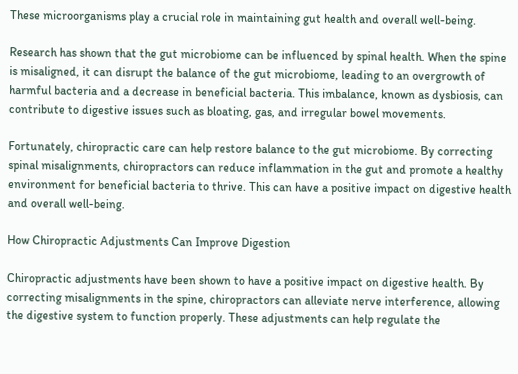These microorganisms play a crucial role in maintaining gut health and overall well-being.

Research has shown that the gut microbiome can be influenced by spinal health. When the spine is misaligned, it can disrupt the balance of the gut microbiome, leading to an overgrowth of harmful bacteria and a decrease in beneficial bacteria. This imbalance, known as dysbiosis, can contribute to digestive issues such as bloating, gas, and irregular bowel movements.

Fortunately, chiropractic care can help restore balance to the gut microbiome. By correcting spinal misalignments, chiropractors can reduce inflammation in the gut and promote a healthy environment for beneficial bacteria to thrive. This can have a positive impact on digestive health and overall well-being.

How Chiropractic Adjustments Can Improve Digestion

Chiropractic adjustments have been shown to have a positive impact on digestive health. By correcting misalignments in the spine, chiropractors can alleviate nerve interference, allowing the digestive system to function properly. These adjustments can help regulate the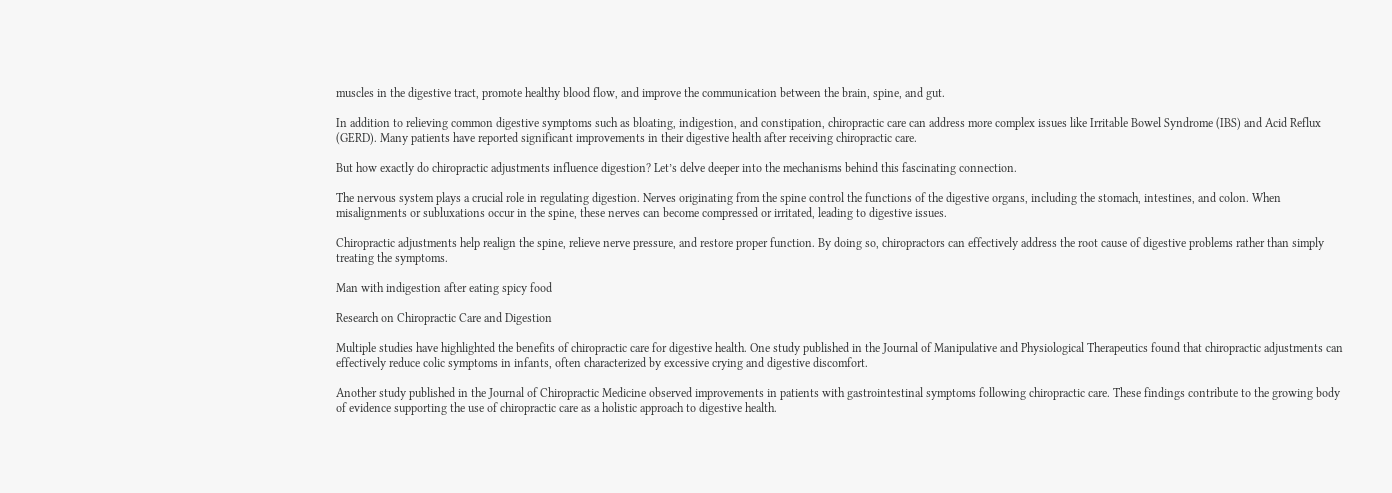muscles in the digestive tract, promote healthy blood flow, and improve the communication between the brain, spine, and gut.

In addition to relieving common digestive symptoms such as bloating, indigestion, and constipation, chiropractic care can address more complex issues like Irritable Bowel Syndrome (IBS) and Acid Reflux (GERD). Many patients have reported significant improvements in their digestive health after receiving chiropractic care.

But how exactly do chiropractic adjustments influence digestion? Let’s delve deeper into the mechanisms behind this fascinating connection.

The nervous system plays a crucial role in regulating digestion. Nerves originating from the spine control the functions of the digestive organs, including the stomach, intestines, and colon. When misalignments or subluxations occur in the spine, these nerves can become compressed or irritated, leading to digestive issues.

Chiropractic adjustments help realign the spine, relieve nerve pressure, and restore proper function. By doing so, chiropractors can effectively address the root cause of digestive problems rather than simply treating the symptoms.

Man with indigestion after eating spicy food

Research on Chiropractic Care and Digestion

Multiple studies have highlighted the benefits of chiropractic care for digestive health. One study published in the Journal of Manipulative and Physiological Therapeutics found that chiropractic adjustments can effectively reduce colic symptoms in infants, often characterized by excessive crying and digestive discomfort.

Another study published in the Journal of Chiropractic Medicine observed improvements in patients with gastrointestinal symptoms following chiropractic care. These findings contribute to the growing body of evidence supporting the use of chiropractic care as a holistic approach to digestive health.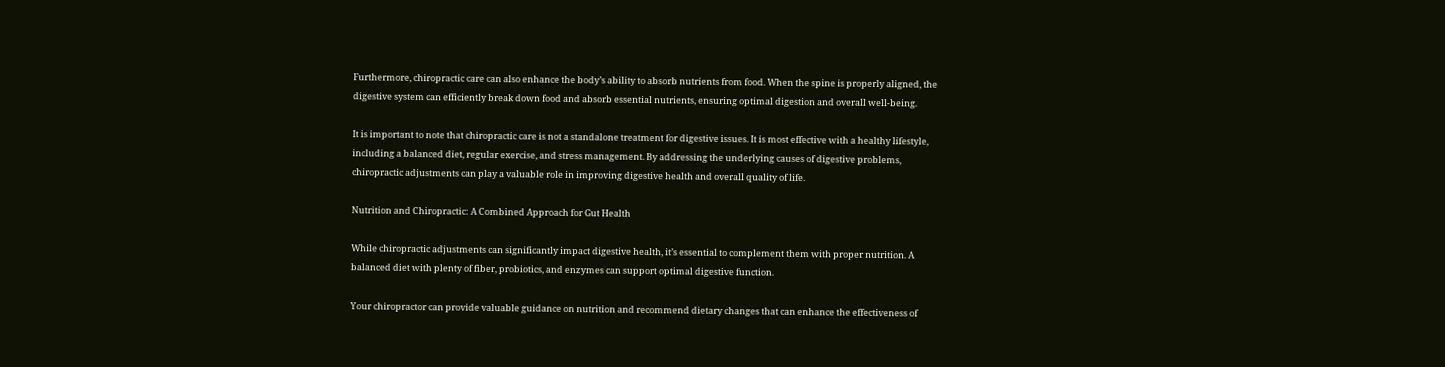Furthermore, chiropractic care can also enhance the body’s ability to absorb nutrients from food. When the spine is properly aligned, the digestive system can efficiently break down food and absorb essential nutrients, ensuring optimal digestion and overall well-being.

It is important to note that chiropractic care is not a standalone treatment for digestive issues. It is most effective with a healthy lifestyle, including a balanced diet, regular exercise, and stress management. By addressing the underlying causes of digestive problems, chiropractic adjustments can play a valuable role in improving digestive health and overall quality of life.

Nutrition and Chiropractic: A Combined Approach for Gut Health

While chiropractic adjustments can significantly impact digestive health, it’s essential to complement them with proper nutrition. A balanced diet with plenty of fiber, probiotics, and enzymes can support optimal digestive function.

Your chiropractor can provide valuable guidance on nutrition and recommend dietary changes that can enhance the effectiveness of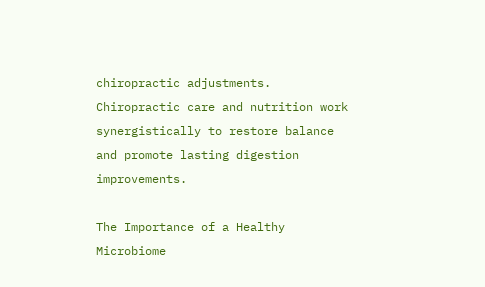chiropractic adjustments. Chiropractic care and nutrition work synergistically to restore balance and promote lasting digestion improvements.

The Importance of a Healthy Microbiome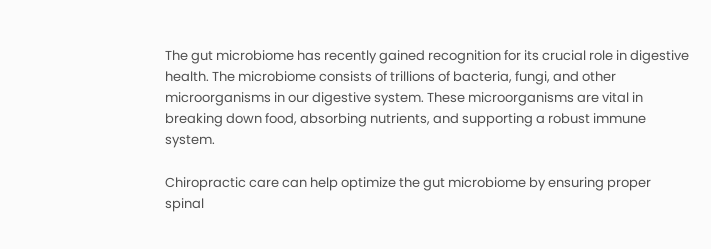The gut microbiome has recently gained recognition for its crucial role in digestive health. The microbiome consists of trillions of bacteria, fungi, and other microorganisms in our digestive system. These microorganisms are vital in breaking down food, absorbing nutrients, and supporting a robust immune system.

Chiropractic care can help optimize the gut microbiome by ensuring proper spinal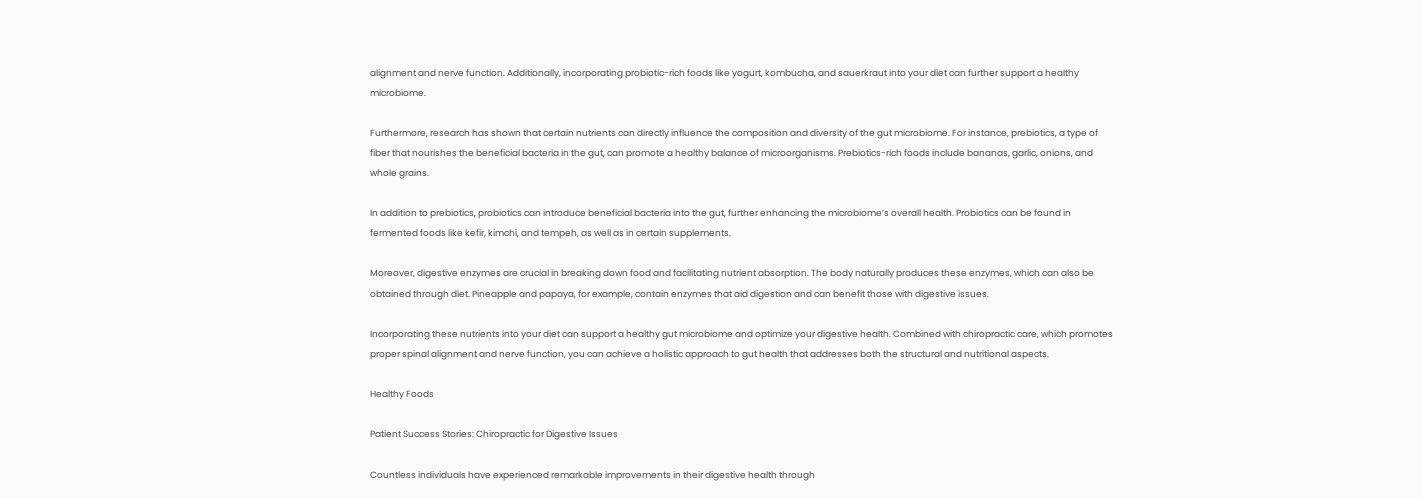alignment and nerve function. Additionally, incorporating probiotic-rich foods like yogurt, kombucha, and sauerkraut into your diet can further support a healthy microbiome.

Furthermore, research has shown that certain nutrients can directly influence the composition and diversity of the gut microbiome. For instance, prebiotics, a type of fiber that nourishes the beneficial bacteria in the gut, can promote a healthy balance of microorganisms. Prebiotics-rich foods include bananas, garlic, onions, and whole grains.

In addition to prebiotics, probiotics can introduce beneficial bacteria into the gut, further enhancing the microbiome’s overall health. Probiotics can be found in fermented foods like kefir, kimchi, and tempeh, as well as in certain supplements.

Moreover, digestive enzymes are crucial in breaking down food and facilitating nutrient absorption. The body naturally produces these enzymes, which can also be obtained through diet. Pineapple and papaya, for example, contain enzymes that aid digestion and can benefit those with digestive issues.

Incorporating these nutrients into your diet can support a healthy gut microbiome and optimize your digestive health. Combined with chiropractic care, which promotes proper spinal alignment and nerve function, you can achieve a holistic approach to gut health that addresses both the structural and nutritional aspects.

Healthy Foods

Patient Success Stories: Chiropractic for Digestive Issues

Countless individuals have experienced remarkable improvements in their digestive health through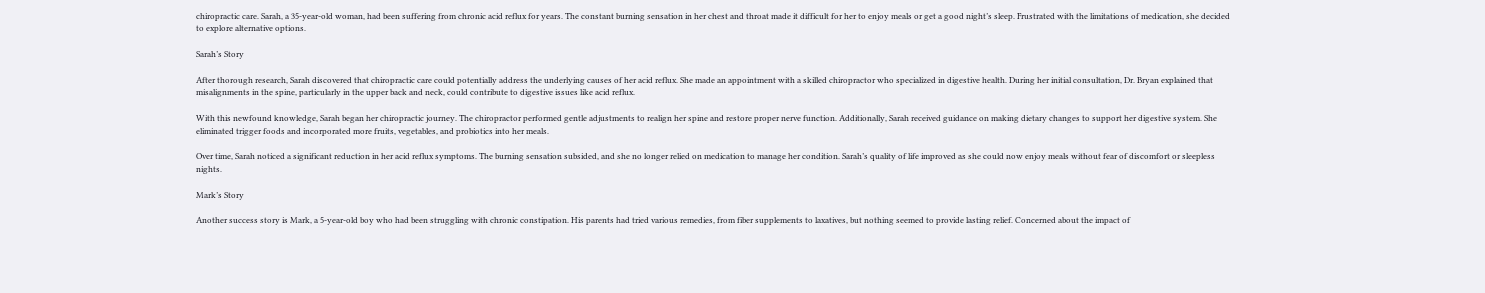chiropractic care. Sarah, a 35-year-old woman, had been suffering from chronic acid reflux for years. The constant burning sensation in her chest and throat made it difficult for her to enjoy meals or get a good night’s sleep. Frustrated with the limitations of medication, she decided to explore alternative options.

Sarah’s Story

After thorough research, Sarah discovered that chiropractic care could potentially address the underlying causes of her acid reflux. She made an appointment with a skilled chiropractor who specialized in digestive health. During her initial consultation, Dr. Bryan explained that misalignments in the spine, particularly in the upper back and neck, could contribute to digestive issues like acid reflux.

With this newfound knowledge, Sarah began her chiropractic journey. The chiropractor performed gentle adjustments to realign her spine and restore proper nerve function. Additionally, Sarah received guidance on making dietary changes to support her digestive system. She eliminated trigger foods and incorporated more fruits, vegetables, and probiotics into her meals.

Over time, Sarah noticed a significant reduction in her acid reflux symptoms. The burning sensation subsided, and she no longer relied on medication to manage her condition. Sarah’s quality of life improved as she could now enjoy meals without fear of discomfort or sleepless nights.

Mark’s Story

Another success story is Mark, a 5-year-old boy who had been struggling with chronic constipation. His parents had tried various remedies, from fiber supplements to laxatives, but nothing seemed to provide lasting relief. Concerned about the impact of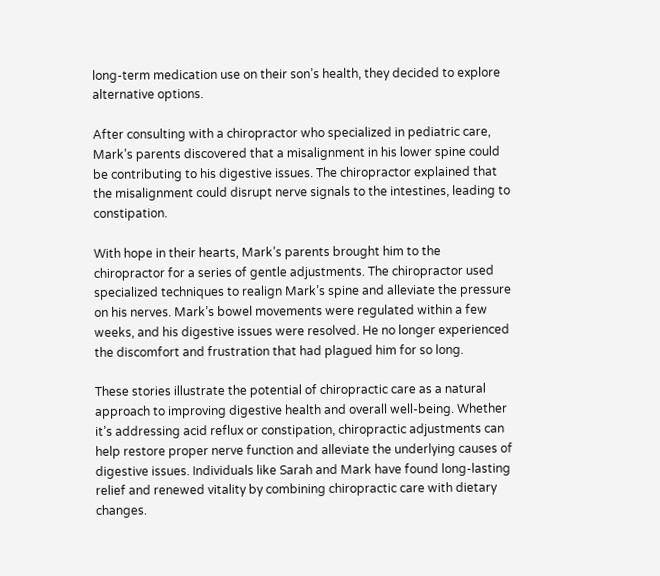long-term medication use on their son’s health, they decided to explore alternative options.

After consulting with a chiropractor who specialized in pediatric care, Mark’s parents discovered that a misalignment in his lower spine could be contributing to his digestive issues. The chiropractor explained that the misalignment could disrupt nerve signals to the intestines, leading to constipation.

With hope in their hearts, Mark’s parents brought him to the chiropractor for a series of gentle adjustments. The chiropractor used specialized techniques to realign Mark’s spine and alleviate the pressure on his nerves. Mark’s bowel movements were regulated within a few weeks, and his digestive issues were resolved. He no longer experienced the discomfort and frustration that had plagued him for so long.

These stories illustrate the potential of chiropractic care as a natural approach to improving digestive health and overall well-being. Whether it’s addressing acid reflux or constipation, chiropractic adjustments can help restore proper nerve function and alleviate the underlying causes of digestive issues. Individuals like Sarah and Mark have found long-lasting relief and renewed vitality by combining chiropractic care with dietary changes.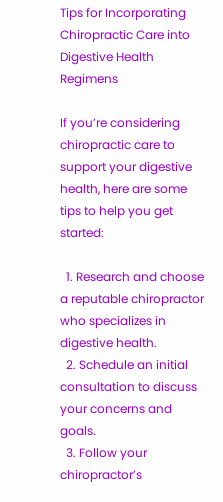Tips for Incorporating Chiropractic Care into Digestive Health Regimens

If you’re considering chiropractic care to support your digestive health, here are some tips to help you get started:

  1. Research and choose a reputable chiropractor who specializes in digestive health.
  2. Schedule an initial consultation to discuss your concerns and goals.
  3. Follow your chiropractor’s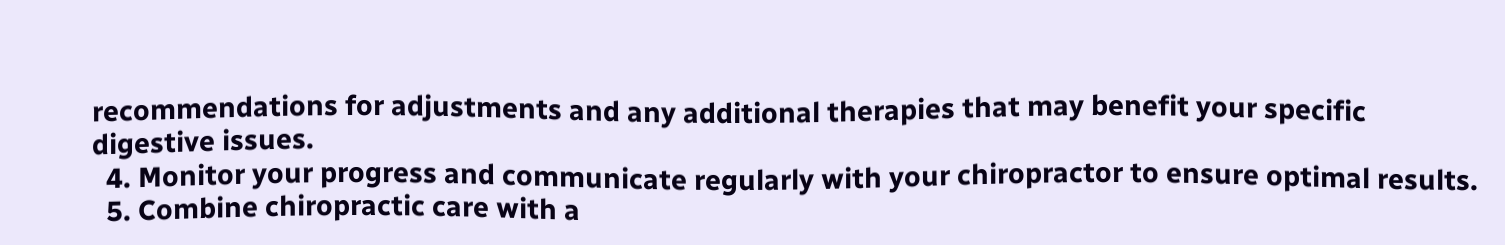recommendations for adjustments and any additional therapies that may benefit your specific digestive issues.
  4. Monitor your progress and communicate regularly with your chiropractor to ensure optimal results.
  5. Combine chiropractic care with a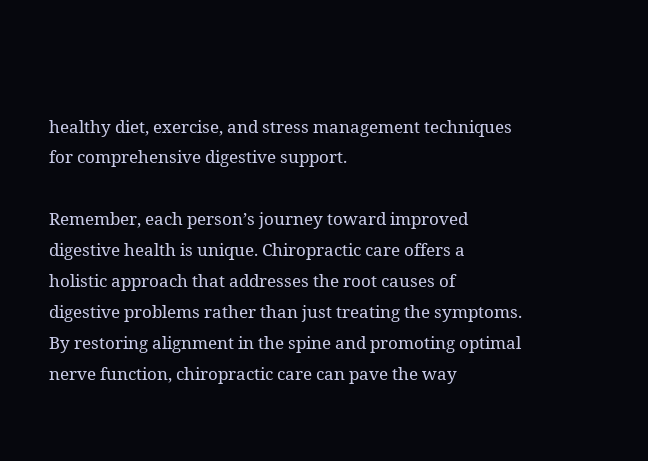healthy diet, exercise, and stress management techniques for comprehensive digestive support.

Remember, each person’s journey toward improved digestive health is unique. Chiropractic care offers a holistic approach that addresses the root causes of digestive problems rather than just treating the symptoms. By restoring alignment in the spine and promoting optimal nerve function, chiropractic care can pave the way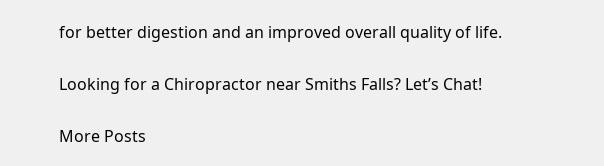for better digestion and an improved overall quality of life.

Looking for a Chiropractor near Smiths Falls? Let’s Chat!

More Posts